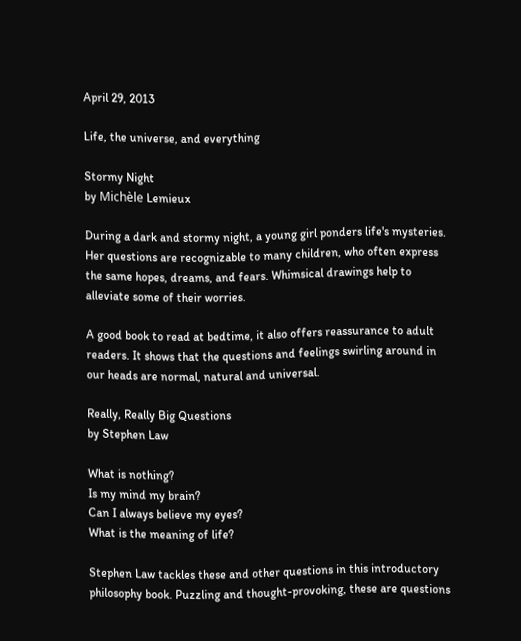April 29, 2013

Life, the universe, and everything

Stormy Night
by Michèle Lemieux

During a dark and stormy night, a young girl ponders life's mysteries. Her questions are recognizable to many children, who often express the same hopes, dreams, and fears. Whimsical drawings help to alleviate some of their worries.

A good book to read at bedtime, it also offers reassurance to adult readers. It shows that the questions and feelings swirling around in our heads are normal, natural and universal.

Really, Really Big Questions
by Stephen Law

What is nothing?
Is my mind my brain?
Can I always believe my eyes?
What is the meaning of life?

Stephen Law tackles these and other questions in this introductory philosophy book. Puzzling and thought-provoking, these are questions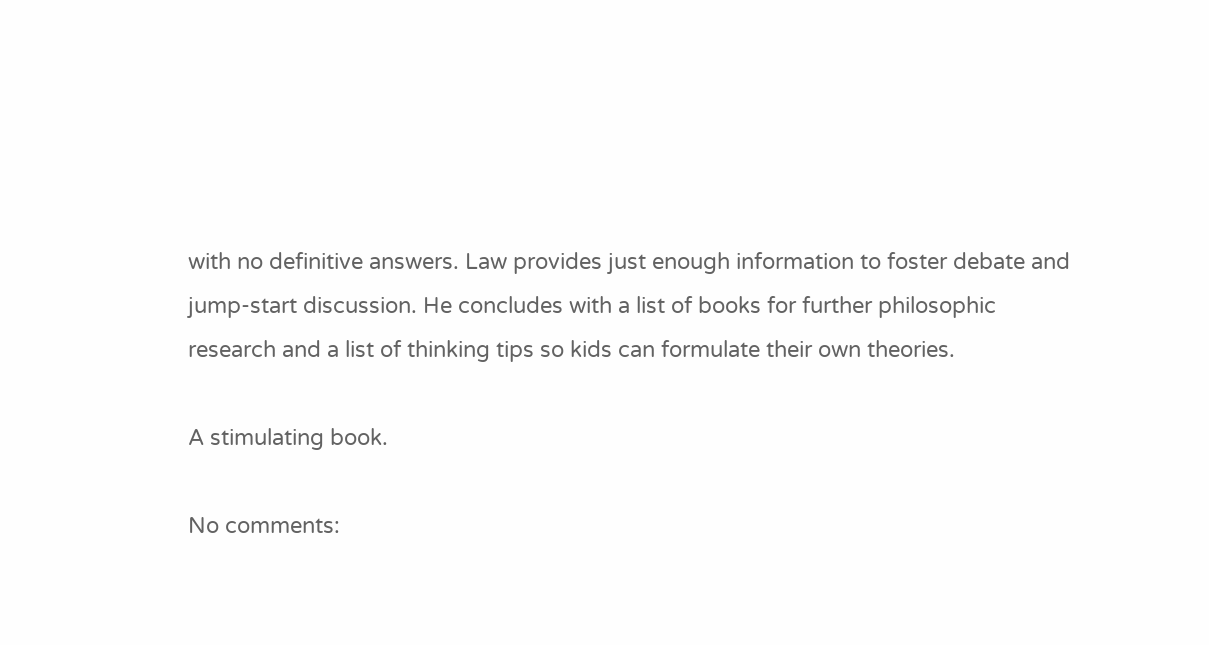with no definitive answers. Law provides just enough information to foster debate and jump-start discussion. He concludes with a list of books for further philosophic research and a list of thinking tips so kids can formulate their own theories.

A stimulating book.

No comments: